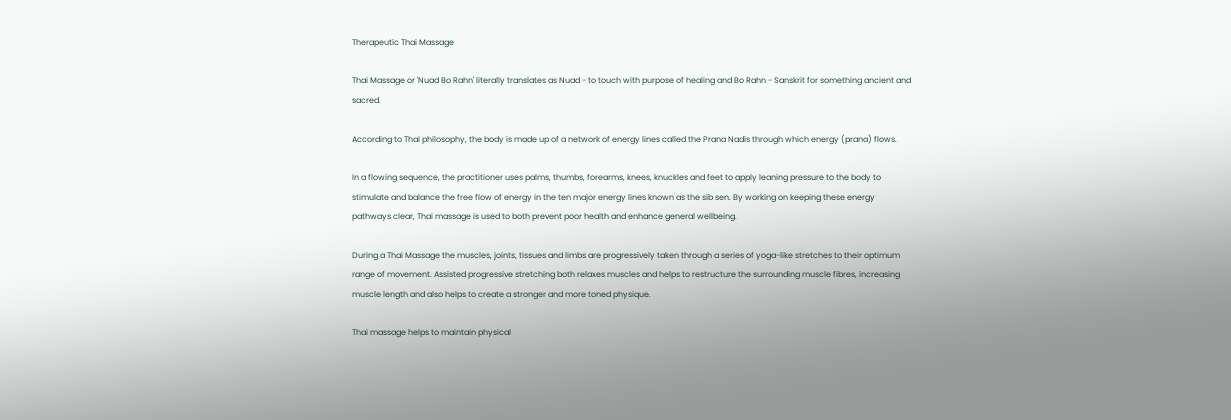Therapeutic Thai Massage

Thai Massage or 'Nuad Bo Rahn' literally translates as Nuad - to touch with purpose of healing and Bo Rahn - Sanskrit for something ancient and sacred.

According to Thai philosophy, the body is made up of a network of energy lines called the Prana Nadis through which energy (prana) flows.

In a flowing sequence, the practitioner uses palms, thumbs, forearms, knees, knuckles and feet to apply leaning pressure to the body to stimulate and balance the free flow of energy in the ten major energy lines known as the sib sen. By working on keeping these energy pathways clear, Thai massage is used to both prevent poor health and enhance general wellbeing.

During a Thai Massage the muscles, joints, tissues and limbs are progressively taken through a series of yoga-like stretches to their optimum range of movement. Assisted progressive stretching both relaxes muscles and helps to restructure the surrounding muscle fibres, increasing muscle length and also helps to create a stronger and more toned physique.

Thai massage helps to maintain physical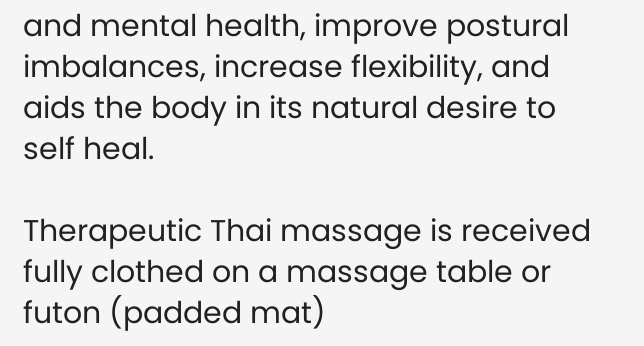and mental health, improve postural imbalances, increase flexibility, and aids the body in its natural desire to self heal.

Therapeutic Thai massage is received fully clothed on a massage table or futon (padded mat)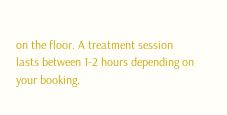on the floor. A treatment session lasts between 1-2 hours depending on your booking.